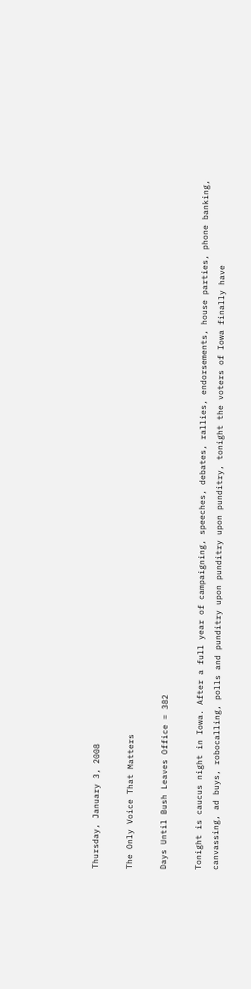Thursday, January 3, 2008

The Only Voice That Matters

Days Until Bush Leaves Office = 382

Tonight is caucus night in Iowa. After a full year of campaigning, speeches, debates, rallies, endorsements, house parties, phone banking, canvassing, ad buys, robocalling, polls and punditry upon punditry upon punditry, tonight the voters of Iowa finally have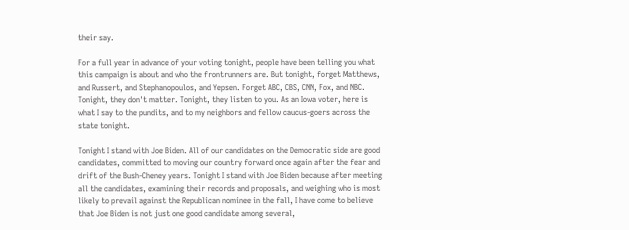their say.

For a full year in advance of your voting tonight, people have been telling you what this campaign is about and who the frontrunners are. But tonight, forget Matthews, and Russert, and Stephanopoulos, and Yepsen. Forget ABC, CBS, CNN, Fox, and NBC. Tonight, they don't matter. Tonight, they listen to you. As an Iowa voter, here is what I say to the pundits, and to my neighbors and fellow caucus-goers across the state tonight.

Tonight I stand with Joe Biden. All of our candidates on the Democratic side are good candidates, committed to moving our country forward once again after the fear and drift of the Bush-Cheney years. Tonight I stand with Joe Biden because after meeting all the candidates, examining their records and proposals, and weighing who is most likely to prevail against the Republican nominee in the fall, I have come to believe that Joe Biden is not just one good candidate among several,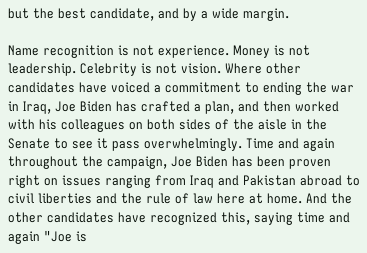but the best candidate, and by a wide margin.

Name recognition is not experience. Money is not leadership. Celebrity is not vision. Where other candidates have voiced a commitment to ending the war in Iraq, Joe Biden has crafted a plan, and then worked with his colleagues on both sides of the aisle in the Senate to see it pass overwhelmingly. Time and again throughout the campaign, Joe Biden has been proven right on issues ranging from Iraq and Pakistan abroad to civil liberties and the rule of law here at home. And the other candidates have recognized this, saying time and again "Joe is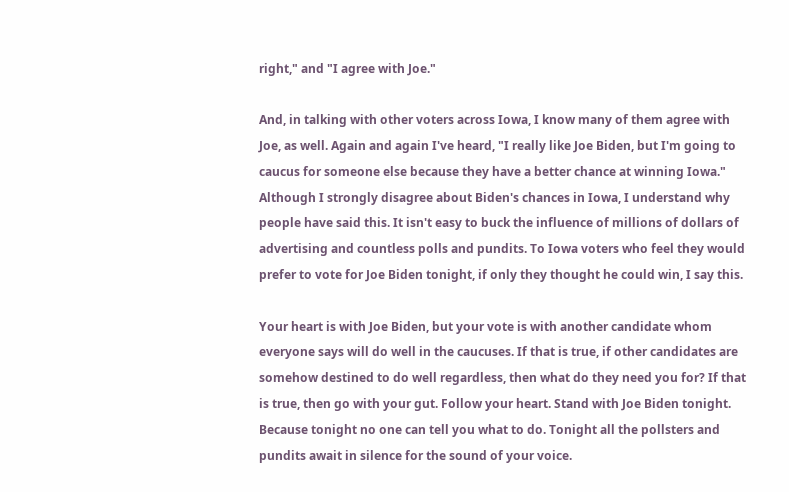right," and "I agree with Joe."

And, in talking with other voters across Iowa, I know many of them agree with Joe, as well. Again and again I've heard, "I really like Joe Biden, but I'm going to caucus for someone else because they have a better chance at winning Iowa." Although I strongly disagree about Biden's chances in Iowa, I understand why people have said this. It isn't easy to buck the influence of millions of dollars of advertising and countless polls and pundits. To Iowa voters who feel they would prefer to vote for Joe Biden tonight, if only they thought he could win, I say this.

Your heart is with Joe Biden, but your vote is with another candidate whom everyone says will do well in the caucuses. If that is true, if other candidates are somehow destined to do well regardless, then what do they need you for? If that is true, then go with your gut. Follow your heart. Stand with Joe Biden tonight. Because tonight no one can tell you what to do. Tonight all the pollsters and pundits await in silence for the sound of your voice.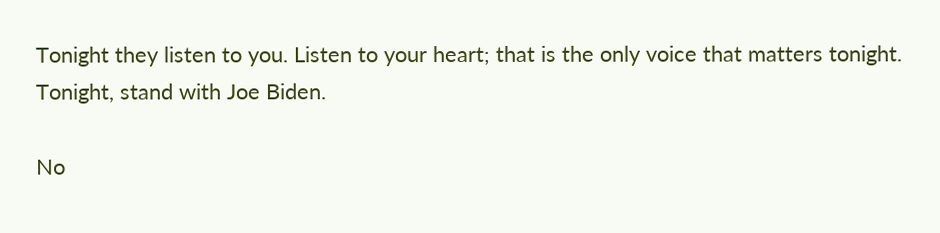Tonight they listen to you. Listen to your heart; that is the only voice that matters tonight. Tonight, stand with Joe Biden.

No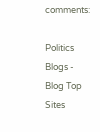comments:

Politics Blogs - Blog Top Sites